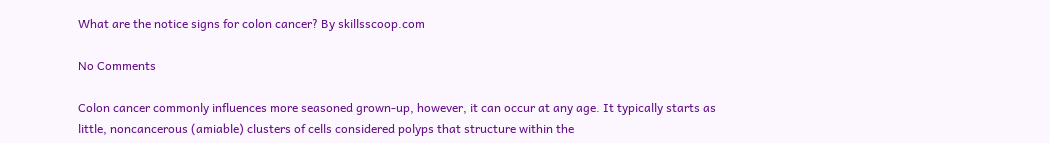What are the notice signs for colon cancer? By skillsscoop.com

No Comments

Colon cancer commonly influences more seasoned grown-up, however, it can occur at any age. It typically starts as little, noncancerous (amiable) clusters of cells considered polyps that structure within the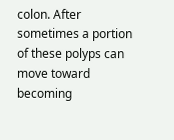colon. After sometimes a portion of these polyps can move toward becoming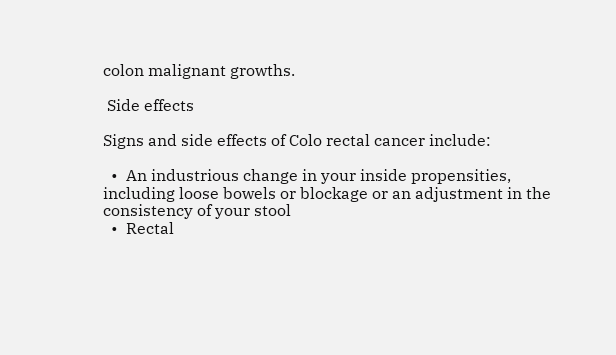colon malignant growths.

 Side effects

Signs and side effects of Colo rectal cancer include:

  •  An industrious change in your inside propensities, including loose bowels or blockage or an adjustment in the consistency of your stool
  •  Rectal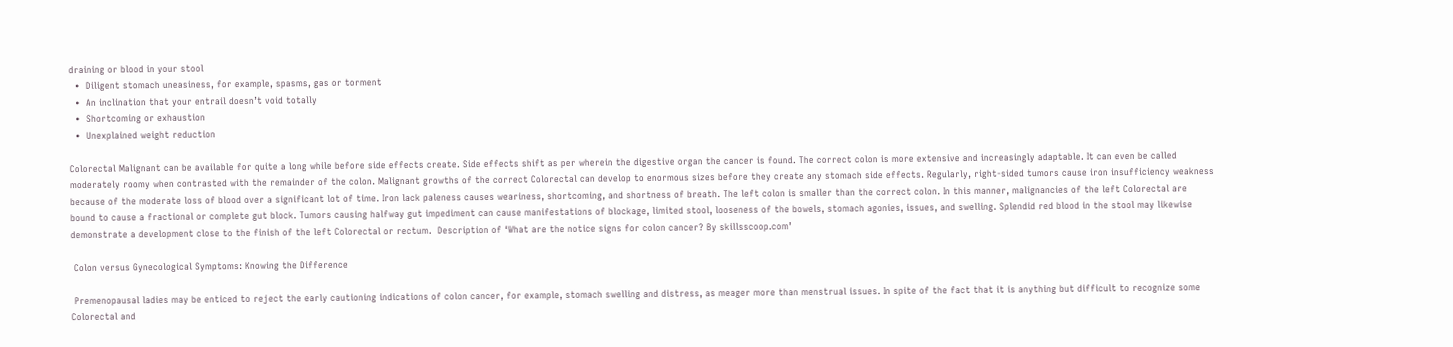draining or blood in your stool
  •  Diligent stomach uneasiness, for example, spasms, gas or torment
  •  An inclination that your entrail doesn’t void totally
  •  Shortcoming or exhaustion
  •  Unexplained weight reduction

Colorectal Malignant can be available for quite a long while before side effects create. Side effects shift as per wherein the digestive organ the cancer is found. The correct colon is more extensive and increasingly adaptable. It can even be called moderately roomy when contrasted with the remainder of the colon. Malignant growths of the correct Colorectal can develop to enormous sizes before they create any stomach side effects. Regularly, right-sided tumors cause iron insufficiency weakness because of the moderate loss of blood over a significant lot of time. Iron lack paleness causes weariness, shortcoming, and shortness of breath. The left colon is smaller than the correct colon. In this manner, malignancies of the left Colorectal are bound to cause a fractional or complete gut block. Tumors causing halfway gut impediment can cause manifestations of blockage, limited stool, looseness of the bowels, stomach agonies, issues, and swelling. Splendid red blood in the stool may likewise demonstrate a development close to the finish of the left Colorectal or rectum.  Description of ‘What are the notice signs for colon cancer? By skillsscoop.com’

 Colon versus Gynecological Symptoms: Knowing the Difference

 Premenopausal ladies may be enticed to reject the early cautioning indications of colon cancer, for example, stomach swelling and distress, as meager more than menstrual issues. In spite of the fact that it is anything but difficult to recognize some Colorectal and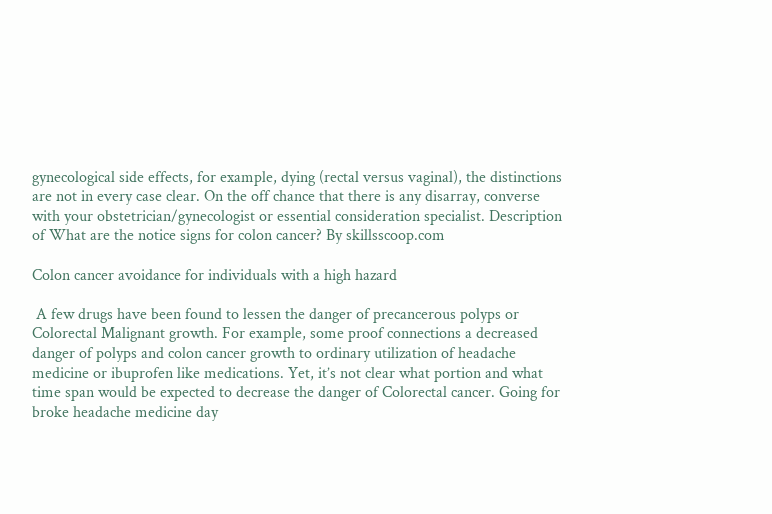gynecological side effects, for example, dying (rectal versus vaginal), the distinctions are not in every case clear. On the off chance that there is any disarray, converse with your obstetrician/gynecologist or essential consideration specialist. Description of What are the notice signs for colon cancer? By skillsscoop.com

Colon cancer avoidance for individuals with a high hazard

 A few drugs have been found to lessen the danger of precancerous polyps or Colorectal Malignant growth. For example, some proof connections a decreased danger of polyps and colon cancer growth to ordinary utilization of headache medicine or ibuprofen like medications. Yet, it’s not clear what portion and what time span would be expected to decrease the danger of Colorectal cancer. Going for broke headache medicine day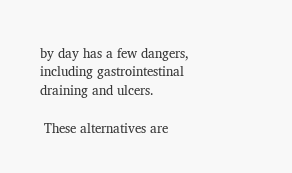by day has a few dangers, including gastrointestinal draining and ulcers.

 These alternatives are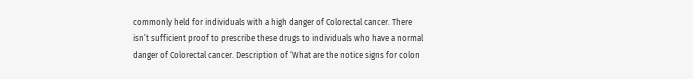commonly held for individuals with a high danger of Colorectal cancer. There isn’t sufficient proof to prescribe these drugs to individuals who have a normal danger of Colorectal cancer. Description of ‘What are the notice signs for colon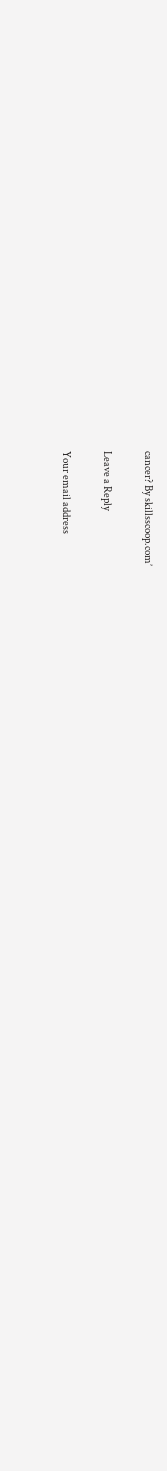cancer? By skillsscoop.com’

Leave a Reply

Your email address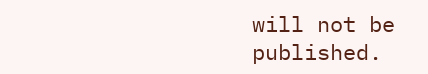will not be published.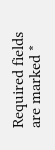Required fields are marked *